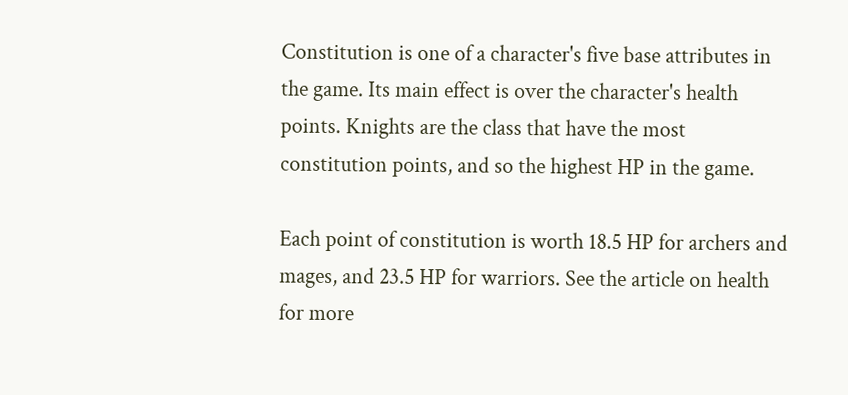Constitution is one of a character's five base attributes in the game. Its main effect is over the character's health points. Knights are the class that have the most constitution points, and so the highest HP in the game.

Each point of constitution is worth 18.5 HP for archers and mages, and 23.5 HP for warriors. See the article on health for more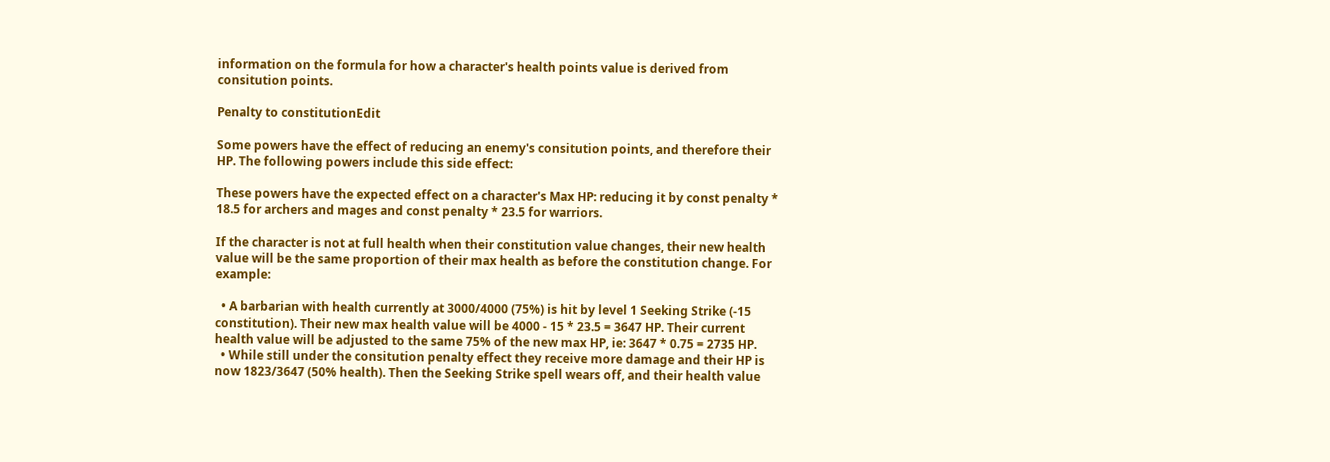information on the formula for how a character's health points value is derived from consitution points.

Penalty to constitutionEdit

Some powers have the effect of reducing an enemy's consitution points, and therefore their HP. The following powers include this side effect:

These powers have the expected effect on a character's Max HP: reducing it by const penalty * 18.5 for archers and mages and const penalty * 23.5 for warriors.

If the character is not at full health when their constitution value changes, their new health value will be the same proportion of their max health as before the constitution change. For example:

  • A barbarian with health currently at 3000/4000 (75%) is hit by level 1 Seeking Strike (-15 constitution). Their new max health value will be 4000 - 15 * 23.5 = 3647 HP. Their current health value will be adjusted to the same 75% of the new max HP, ie: 3647 * 0.75 = 2735 HP.
  • While still under the consitution penalty effect they receive more damage and their HP is now 1823/3647 (50% health). Then the Seeking Strike spell wears off, and their health value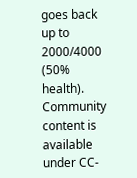goes back up to 2000/4000 (50% health).
Community content is available under CC-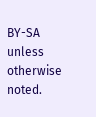BY-SA unless otherwise noted.